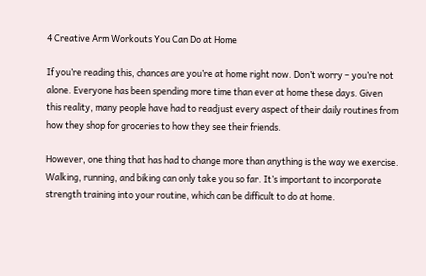4 Creative Arm Workouts You Can Do at Home

If you’re reading this, chances are you’re at home right now. Don’t worry – you’re not
alone. Everyone has been spending more time than ever at home these days. Given
this reality, many people have had to readjust every aspect of their daily routines from how they shop for groceries to how they see their friends.

However, one thing that has had to change more than anything is the way we exercise.
Walking, running, and biking can only take you so far. It’s important to incorporate
strength training into your routine, which can be difficult to do at home.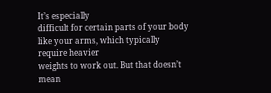It’s especially
difficult for certain parts of your body like your arms, which typically require heavier
weights to work out. But that doesn’t mean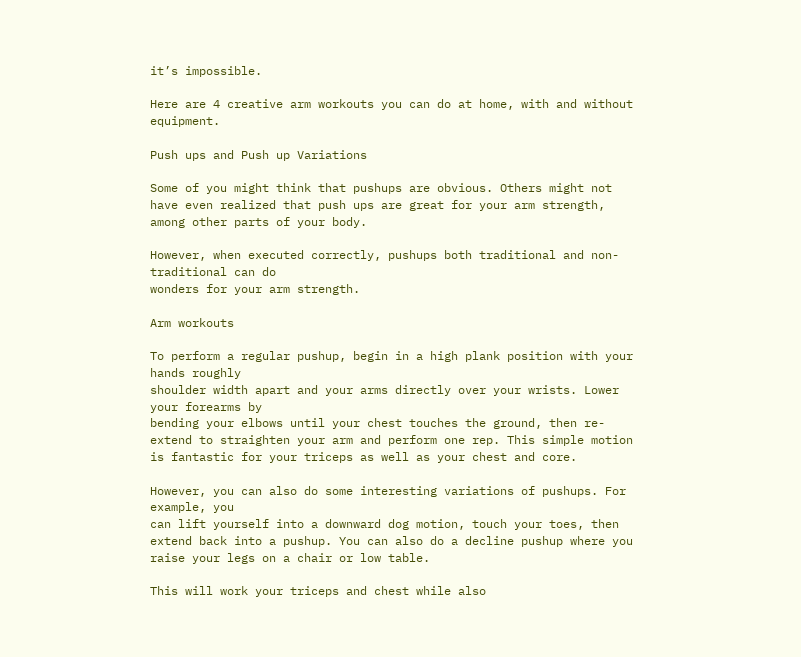it’s impossible.

Here are 4 creative arm workouts you can do at home, with and without equipment.

Push ups and Push up Variations

Some of you might think that pushups are obvious. Others might not have even realized that push ups are great for your arm strength, among other parts of your body.

However, when executed correctly, pushups both traditional and non-traditional can do
wonders for your arm strength.

Arm workouts

To perform a regular pushup, begin in a high plank position with your hands roughly
shoulder width apart and your arms directly over your wrists. Lower your forearms by
bending your elbows until your chest touches the ground, then re-extend to straighten your arm and perform one rep. This simple motion is fantastic for your triceps as well as your chest and core.

However, you can also do some interesting variations of pushups. For example, you
can lift yourself into a downward dog motion, touch your toes, then extend back into a pushup. You can also do a decline pushup where you raise your legs on a chair or low table.

This will work your triceps and chest while also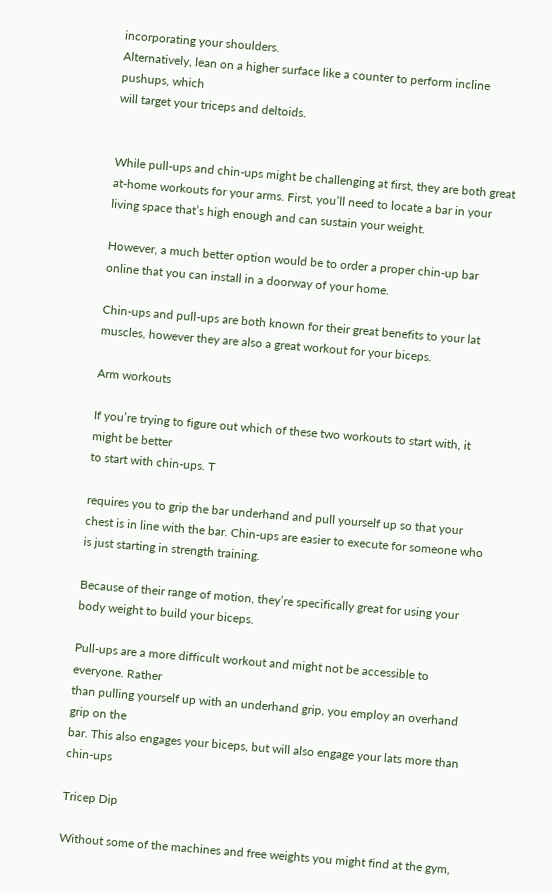incorporating your shoulders.
Alternatively, lean on a higher surface like a counter to perform incline pushups, which
will target your triceps and deltoids.


While pull-ups and chin-ups might be challenging at first, they are both great at-home workouts for your arms. First, you’ll need to locate a bar in your living space that’s high enough and can sustain your weight.

However, a much better option would be to order a proper chin-up bar online that you can install in a doorway of your home.

Chin-ups and pull-ups are both known for their great benefits to your lat muscles, however they are also a great workout for your biceps.

Arm workouts

If you’re trying to figure out which of these two workouts to start with, it might be better
to start with chin-ups. T

requires you to grip the bar underhand and pull yourself up so that your chest is in line with the bar. Chin-ups are easier to execute for someone who is just starting in strength training.

Because of their range of motion, they’re specifically great for using your body weight to build your biceps.

Pull-ups are a more difficult workout and might not be accessible to everyone. Rather
than pulling yourself up with an underhand grip, you employ an overhand grip on the
bar. This also engages your biceps, but will also engage your lats more than chin-ups

Tricep Dip

Without some of the machines and free weights you might find at the gym,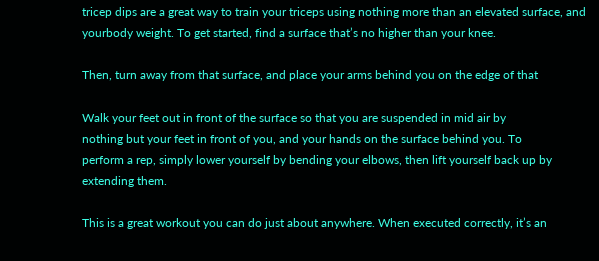tricep dips are a great way to train your triceps using nothing more than an elevated surface, and  yourbody weight. To get started, find a surface that’s no higher than your knee.

Then, turn away from that surface, and place your arms behind you on the edge of that

Walk your feet out in front of the surface so that you are suspended in mid air by
nothing but your feet in front of you, and your hands on the surface behind you. To
perform a rep, simply lower yourself by bending your elbows, then lift yourself back up by extending them.

This is a great workout you can do just about anywhere. When executed correctly, it’s an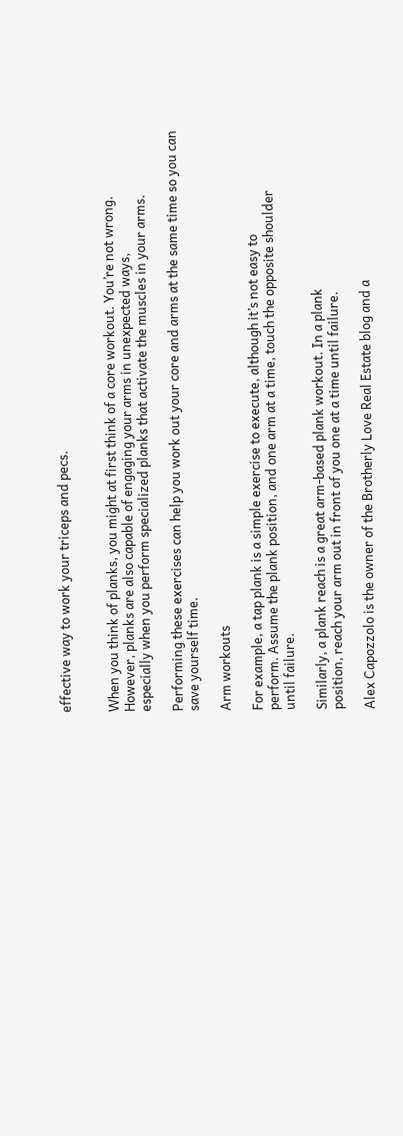effective way to work your triceps and pecs.


When you think of planks, you might at first think of a core workout. You’re not wrong.
However, planks are also capable of engaging your arms in unexpected ways,
especially when you perform specialized planks that activate the muscles in your arms.

Performing these exercises can help you work out your core and arms at the same time so you can save yourself time.

Arm workouts

For example, a tap plank is a simple exercise to execute, although it’s not easy to
perform. Assume the plank position, and one arm at a time, touch the opposite shoulder
until failure.

Similarly, a plank reach is a great arm-based plank workout. In a plank
position, reach your arm out in front of you one at a time until failure.

Alex Capozzolo is the owner of the Brotherly Love Real Estate blog and a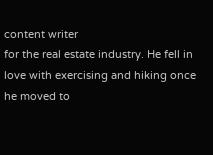content writer
for the real estate industry. He fell in love with exercising and hiking once he moved to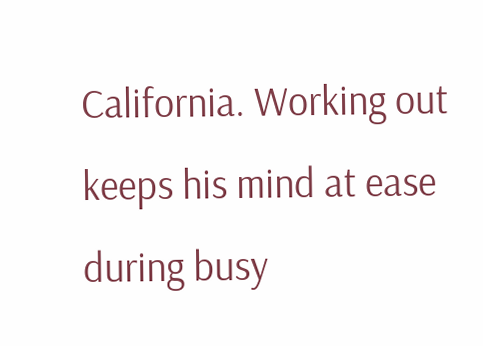California. Working out keeps his mind at ease during busy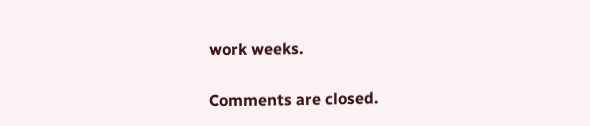work weeks.

Comments are closed.